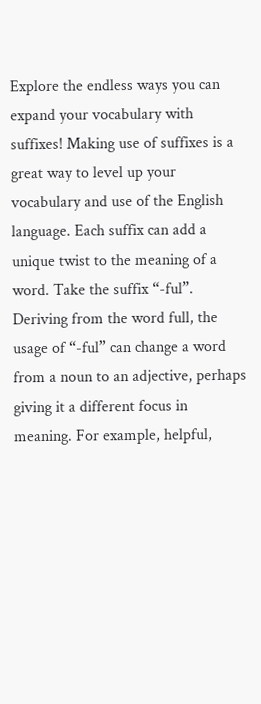Explore the endless ways you can expand your vocabulary with suffixes! Making use of suffixes is a great way to level up your vocabulary and use of the English language. Each suffix can add a unique twist to the meaning of a word. Take the suffix “-ful”. Deriving from the word full, the usage of “-ful” can change a word from a noun to an adjective, perhaps giving it a different focus in meaning. For example, helpful,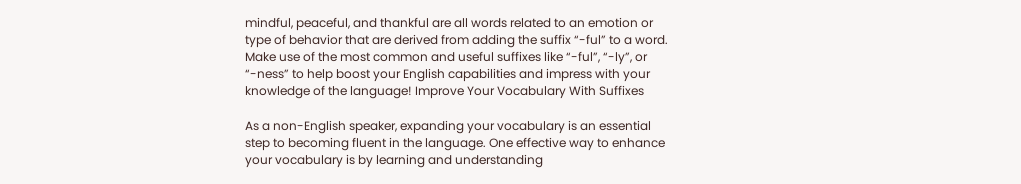mindful, peaceful, and thankful are all words related to an emotion or type of behavior that are derived from adding the suffix “-ful” to a word. Make use of the most common and useful suffixes like “-ful”, “-ly”, or “-ness” to help boost your English capabilities and impress with your knowledge of the language! Improve Your Vocabulary With Suffixes

As a non-English speaker, expanding your vocabulary is an essential step to becoming fluent in the language. One effective way to enhance your vocabulary is by learning and understanding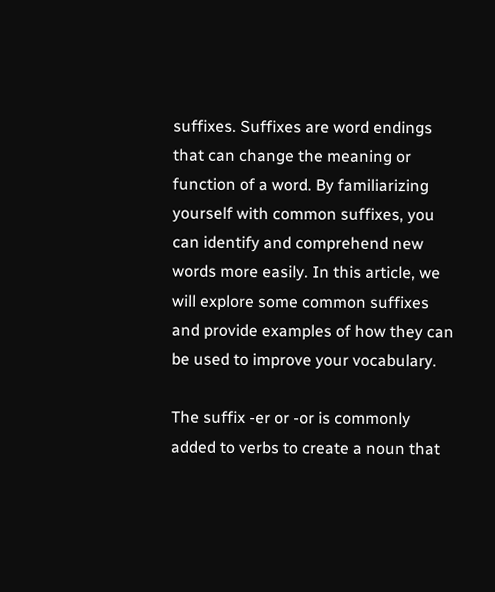suffixes. Suffixes are word endings that can change the meaning or function of a word. By familiarizing yourself with common suffixes, you can identify and comprehend new words more easily. In this article, we will explore some common suffixes and provide examples of how they can be used to improve your vocabulary.

The suffix -er or -or is commonly added to verbs to create a noun that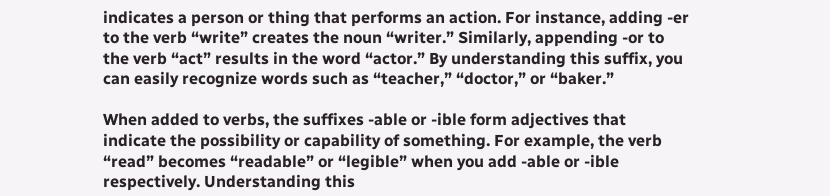indicates a person or thing that performs an action. For instance, adding -er to the verb “write” creates the noun “writer.” Similarly, appending -or to the verb “act” results in the word “actor.” By understanding this suffix, you can easily recognize words such as “teacher,” “doctor,” or “baker.”

When added to verbs, the suffixes -able or -ible form adjectives that indicate the possibility or capability of something. For example, the verb “read” becomes “readable” or “legible” when you add -able or -ible respectively. Understanding this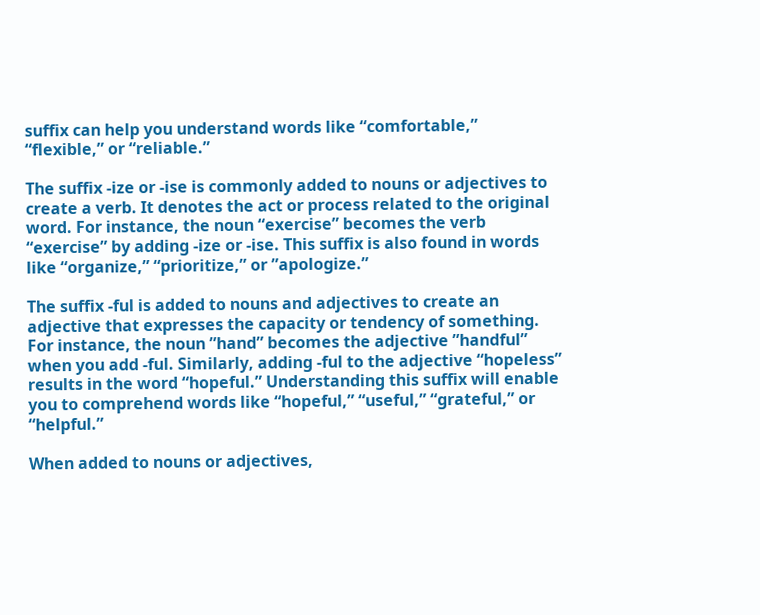suffix can help you understand words like “comfortable,” “flexible,” or “reliable.”

The suffix -ize or -ise is commonly added to nouns or adjectives to create a verb. It denotes the act or process related to the original word. For instance, the noun “exercise” becomes the verb “exercise” by adding -ize or -ise. This suffix is also found in words like “organize,” “prioritize,” or ”apologize.”

The suffix -ful is added to nouns and adjectives to create an adjective that expresses the capacity or tendency of something. For instance, the noun ”hand” becomes the adjective ”handful” when you add -ful. Similarly, adding -ful to the adjective “hopeless” results in the word “hopeful.” Understanding this suffix will enable you to comprehend words like “hopeful,” “useful,” “grateful,” or “helpful.”

When added to nouns or adjectives,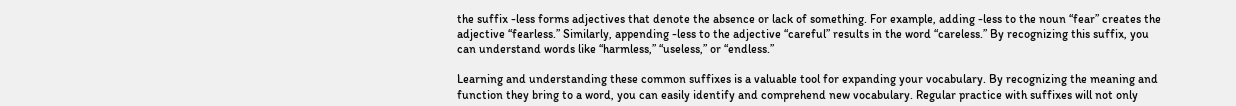the suffix -less forms adjectives that denote the absence or lack of something. For example, adding -less to the noun “fear” creates the adjective “fearless.” Similarly, appending -less to the adjective “careful” results in the word “careless.” By recognizing this suffix, you can understand words like “harmless,” “useless,” or “endless.”

Learning and understanding these common suffixes is a valuable tool for expanding your vocabulary. By recognizing the meaning and function they bring to a word, you can easily identify and comprehend new vocabulary. Regular practice with suffixes will not only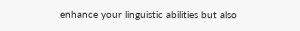enhance your linguistic abilities but also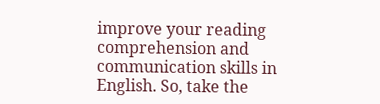improve your reading comprehension and communication skills in English. So, take the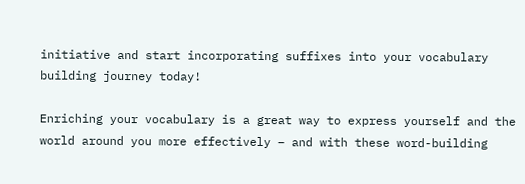initiative and start incorporating suffixes into your vocabulary building journey today!

Enriching your vocabulary is a great way to express yourself and the world around you more effectively – and with these word-building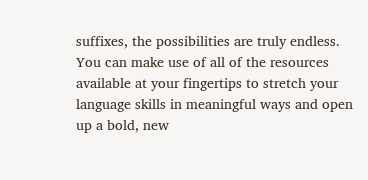suffixes, the possibilities are truly endless. You can make use of all of the resources available at your fingertips to stretch your language skills in meaningful ways and open up a bold, new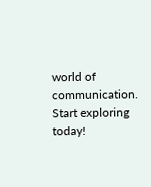world of communication. Start exploring today!